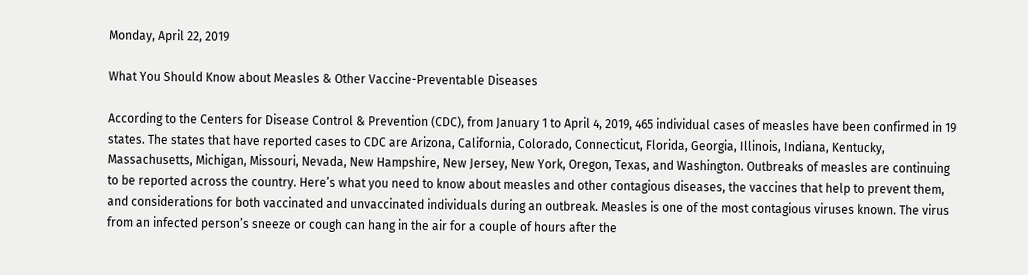Monday, April 22, 2019

What You Should Know about Measles & Other Vaccine-Preventable Diseases

According to the Centers for Disease Control & Prevention (CDC), from January 1 to April 4, 2019, 465 individual cases of measles have been confirmed in 19 states. The states that have reported cases to CDC are Arizona, California, Colorado, Connecticut, Florida, Georgia, Illinois, Indiana, Kentucky, Massachusetts, Michigan, Missouri, Nevada, New Hampshire, New Jersey, New York, Oregon, Texas, and Washington. Outbreaks of measles are continuing to be reported across the country. Here’s what you need to know about measles and other contagious diseases, the vaccines that help to prevent them, and considerations for both vaccinated and unvaccinated individuals during an outbreak. Measles is one of the most contagious viruses known. The virus from an infected person’s sneeze or cough can hang in the air for a couple of hours after the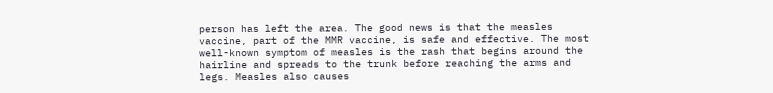person has left the area. The good news is that the measles vaccine, part of the MMR vaccine, is safe and effective. The most well-known symptom of measles is the rash that begins around the hairline and spreads to the trunk before reaching the arms and legs. Measles also causes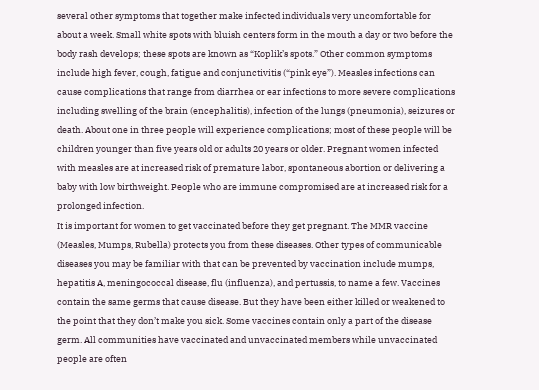several other symptoms that together make infected individuals very uncomfortable for about a week. Small white spots with bluish centers form in the mouth a day or two before the body rash develops; these spots are known as “Koplik’s spots.” Other common symptoms include high fever, cough, fatigue and conjunctivitis (“pink eye”). Measles infections can cause complications that range from diarrhea or ear infections to more severe complications including swelling of the brain (encephalitis), infection of the lungs (pneumonia), seizures or death. About one in three people will experience complications; most of these people will be children younger than five years old or adults 20 years or older. Pregnant women infected with measles are at increased risk of premature labor, spontaneous abortion or delivering a baby with low birthweight. People who are immune compromised are at increased risk for a prolonged infection.
It is important for women to get vaccinated before they get pregnant. The MMR vaccine (Measles, Mumps, Rubella) protects you from these diseases. Other types of communicable diseases you may be familiar with that can be prevented by vaccination include mumps, hepatitis A, meningococcal disease, flu (influenza), and pertussis, to name a few. Vaccines contain the same germs that cause disease. But they have been either killed or weakened to the point that they don’t make you sick. Some vaccines contain only a part of the disease germ. All communities have vaccinated and unvaccinated members while unvaccinated people are often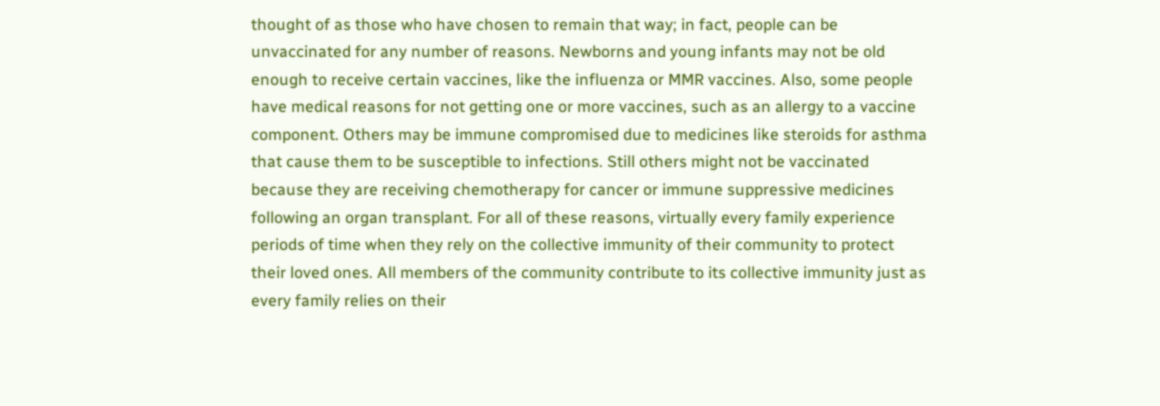thought of as those who have chosen to remain that way; in fact, people can be unvaccinated for any number of reasons. Newborns and young infants may not be old enough to receive certain vaccines, like the influenza or MMR vaccines. Also, some people have medical reasons for not getting one or more vaccines, such as an allergy to a vaccine component. Others may be immune compromised due to medicines like steroids for asthma that cause them to be susceptible to infections. Still others might not be vaccinated because they are receiving chemotherapy for cancer or immune suppressive medicines following an organ transplant. For all of these reasons, virtually every family experience periods of time when they rely on the collective immunity of their community to protect their loved ones. All members of the community contribute to its collective immunity just as every family relies on their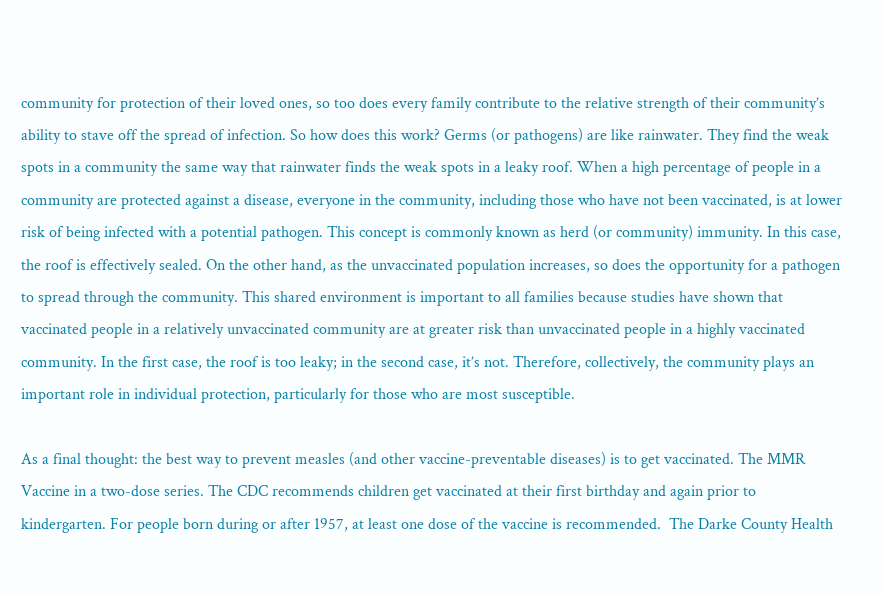community for protection of their loved ones, so too does every family contribute to the relative strength of their community’s ability to stave off the spread of infection. So how does this work? Germs (or pathogens) are like rainwater. They find the weak spots in a community the same way that rainwater finds the weak spots in a leaky roof. When a high percentage of people in a community are protected against a disease, everyone in the community, including those who have not been vaccinated, is at lower risk of being infected with a potential pathogen. This concept is commonly known as herd (or community) immunity. In this case, the roof is effectively sealed. On the other hand, as the unvaccinated population increases, so does the opportunity for a pathogen to spread through the community. This shared environment is important to all families because studies have shown that vaccinated people in a relatively unvaccinated community are at greater risk than unvaccinated people in a highly vaccinated community. In the first case, the roof is too leaky; in the second case, it’s not. Therefore, collectively, the community plays an important role in individual protection, particularly for those who are most susceptible.

As a final thought: the best way to prevent measles (and other vaccine-preventable diseases) is to get vaccinated. The MMR Vaccine in a two-dose series. The CDC recommends children get vaccinated at their first birthday and again prior to kindergarten. For people born during or after 1957, at least one dose of the vaccine is recommended.  The Darke County Health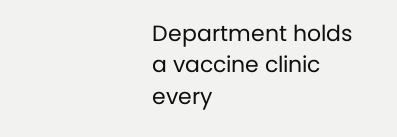Department holds a vaccine clinic every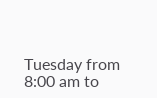Tuesday from 8:00 am to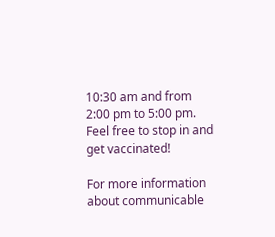10:30 am and from 2:00 pm to 5:00 pm. Feel free to stop in and get vaccinated!

For more information about communicable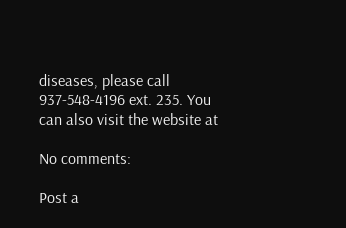diseases, please call 937-548-4196 ext. 235. You can also visit the website at

No comments:

Post a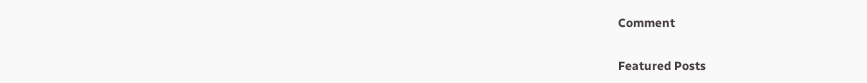Comment

Featured Posts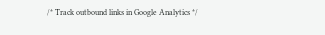/* Track outbound links in Google Analytics */